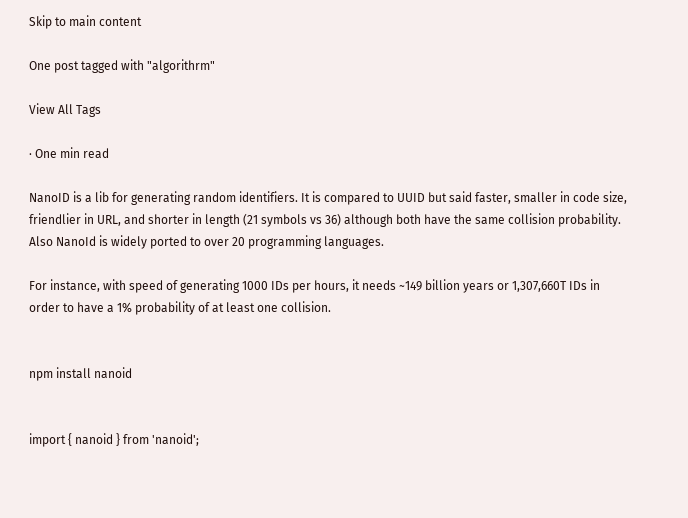Skip to main content

One post tagged with "algorithrm"

View All Tags

· One min read

NanoID is a lib for generating random identifiers. It is compared to UUID but said faster, smaller in code size, friendlier in URL, and shorter in length (21 symbols vs 36) although both have the same collision probability. Also NanoId is widely ported to over 20 programming languages.

For instance, with speed of generating 1000 IDs per hours, it needs ~149 billion years or 1,307,660T IDs in order to have a 1% probability of at least one collision.


npm install nanoid


import { nanoid } from 'nanoid';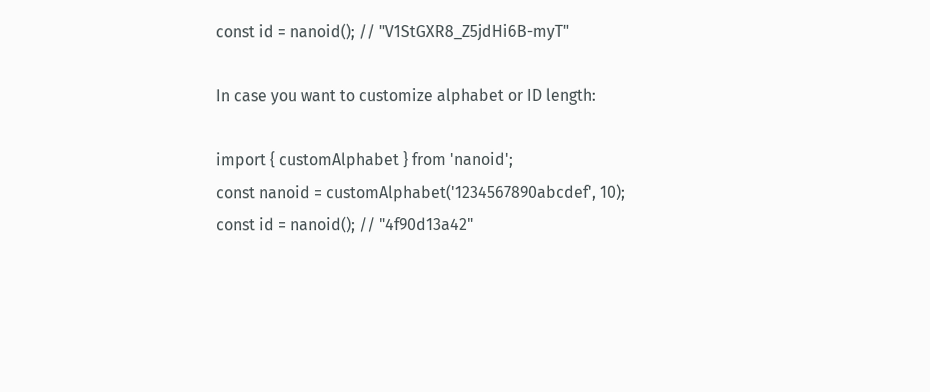const id = nanoid(); // "V1StGXR8_Z5jdHi6B-myT"

In case you want to customize alphabet or ID length:

import { customAlphabet } from 'nanoid';
const nanoid = customAlphabet('1234567890abcdef', 10);
const id = nanoid(); // "4f90d13a42"